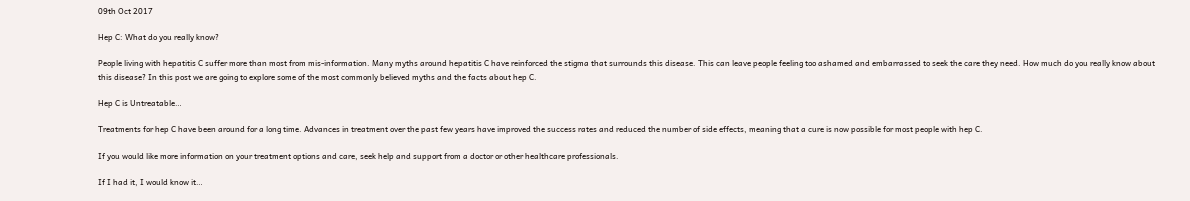09th Oct 2017

Hep C: What do you really know?

People living with hepatitis C suffer more than most from mis-information. Many myths around hepatitis C have reinforced the stigma that surrounds this disease. This can leave people feeling too ashamed and embarrassed to seek the care they need. How much do you really know about this disease? In this post we are going to explore some of the most commonly believed myths and the facts about hep C.

Hep C is Untreatable…

Treatments for hep C have been around for a long time. Advances in treatment over the past few years have improved the success rates and reduced the number of side effects, meaning that a cure is now possible for most people with hep C.

If you would like more information on your treatment options and care, seek help and support from a doctor or other healthcare professionals.

If I had it, I would know it…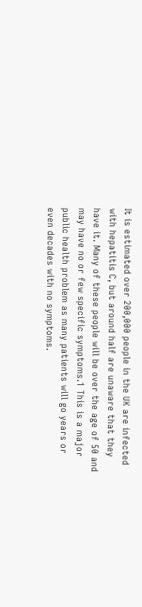It is estimated over 200,000 people in the UK are infected with hepatitis C, but around half are unaware that they have it. Many of these people will be over the age of 50 and may have no or few specific symptoms.1 This is a major public health problem as many patients will go years or even decades with no symptoms.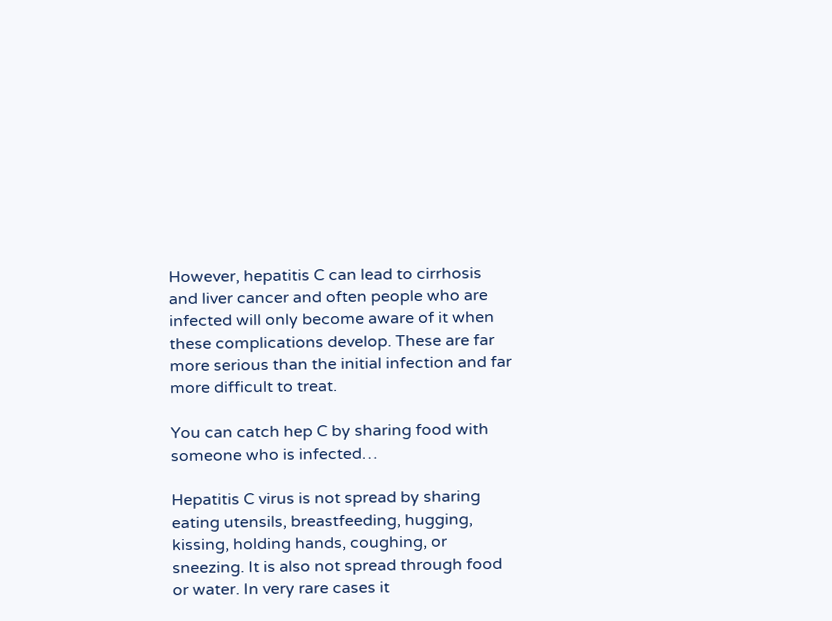However, hepatitis C can lead to cirrhosis and liver cancer and often people who are infected will only become aware of it when these complications develop. These are far more serious than the initial infection and far more difficult to treat.

You can catch hep C by sharing food with someone who is infected…

Hepatitis C virus is not spread by sharing eating utensils, breastfeeding, hugging, kissing, holding hands, coughing, or sneezing. It is also not spread through food or water. In very rare cases it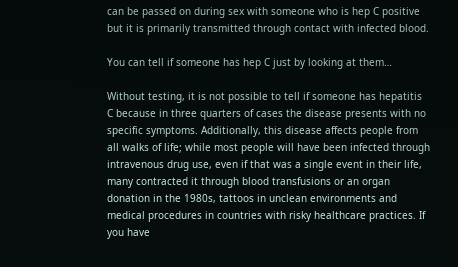can be passed on during sex with someone who is hep C positive but it is primarily transmitted through contact with infected blood.

You can tell if someone has hep C just by looking at them…

Without testing, it is not possible to tell if someone has hepatitis C because in three quarters of cases the disease presents with no specific symptoms. Additionally, this disease affects people from all walks of life; while most people will have been infected through intravenous drug use, even if that was a single event in their life, many contracted it through blood transfusions or an organ donation in the 1980s, tattoos in unclean environments and medical procedures in countries with risky healthcare practices. If you have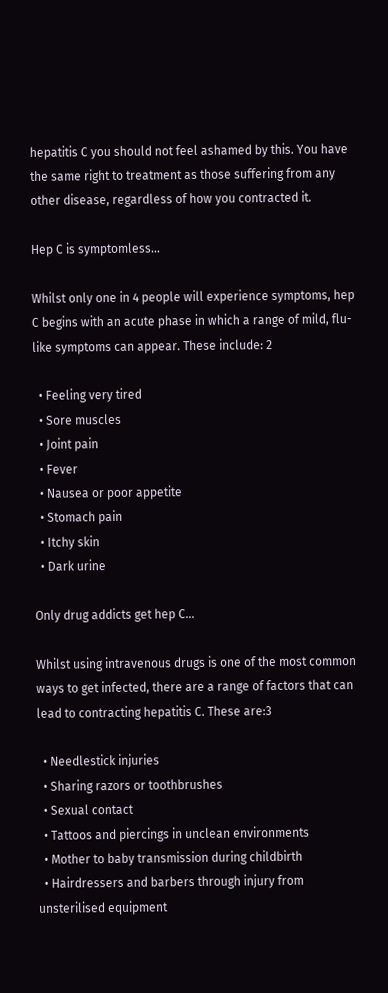hepatitis C you should not feel ashamed by this. You have the same right to treatment as those suffering from any other disease, regardless of how you contracted it.

Hep C is symptomless…

Whilst only one in 4 people will experience symptoms, hep C begins with an acute phase in which a range of mild, flu-like symptoms can appear. These include: 2

  • Feeling very tired
  • Sore muscles
  • Joint pain
  • Fever
  • Nausea or poor appetite
  • Stomach pain
  • Itchy skin
  • Dark urine

Only drug addicts get hep C…

Whilst using intravenous drugs is one of the most common ways to get infected, there are a range of factors that can lead to contracting hepatitis C. These are:3

  • Needlestick injuries
  • Sharing razors or toothbrushes
  • Sexual contact
  • Tattoos and piercings in unclean environments
  • Mother to baby transmission during childbirth
  • Hairdressers and barbers through injury from unsterilised equipment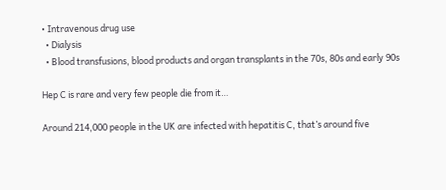• Intravenous drug use
  • Dialysis
  • Blood transfusions, blood products and organ transplants in the 70s, 80s and early 90s

Hep C is rare and very few people die from it…

Around 214,000 people in the UK are infected with hepatitis C, that’s around five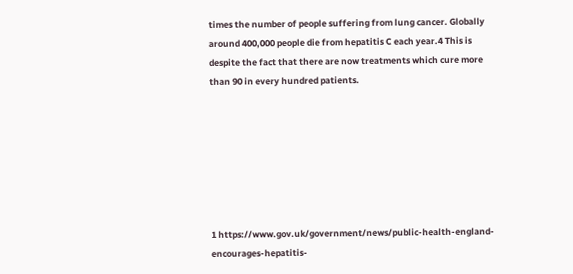times the number of people suffering from lung cancer. Globally around 400,000 people die from hepatitis C each year.4 This is despite the fact that there are now treatments which cure more than 90 in every hundred patients.







1 https://www.gov.uk/government/news/public-health-england-encourages-hepatitis-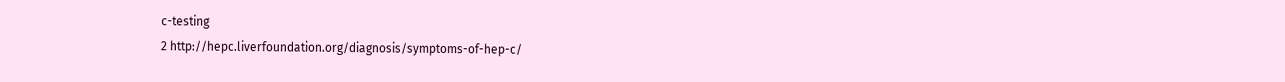c-testing
2 http://hepc.liverfoundation.org/diagnosis/symptoms-of-hep-c/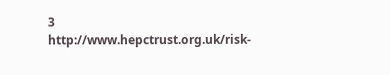3 http://www.hepctrust.org.uk/risk-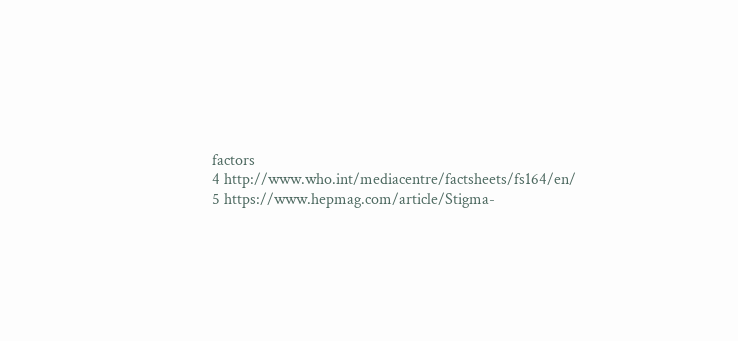factors
4 http://www.who.int/mediacentre/factsheets/fs164/en/
5 https://www.hepmag.com/article/Stigma-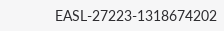EASL-27223-1318674202